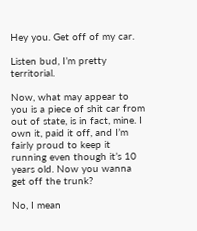Hey you. Get off of my car.

Listen bud, I’m pretty territorial.

Now, what may appear to you is a piece of shit car from out of state, is in fact, mine. I own it, paid it off, and I’m fairly proud to keep it running even though it’s 10 years old. Now you wanna get off the trunk?

No, I mean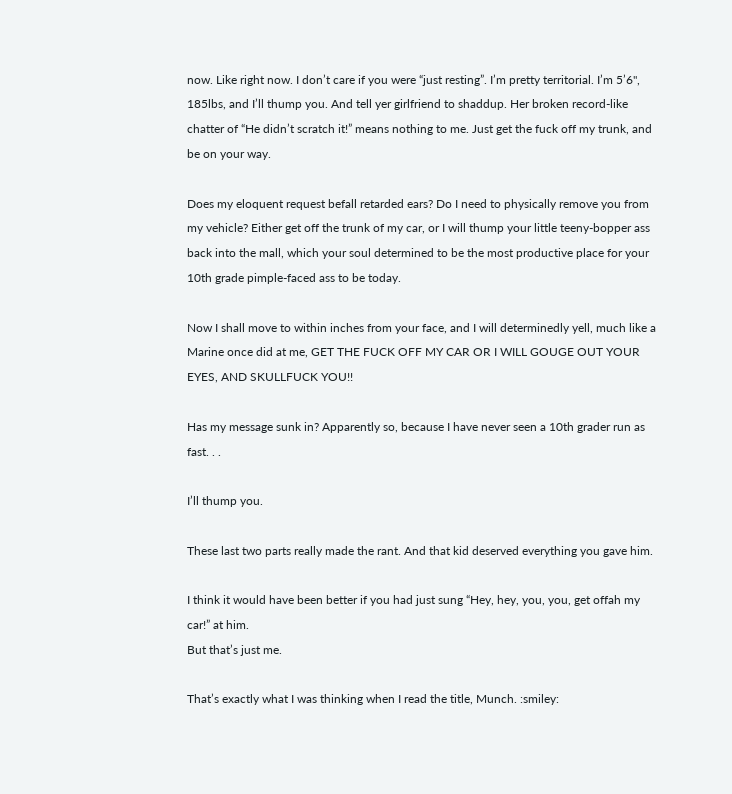now. Like right now. I don’t care if you were “just resting”. I’m pretty territorial. I’m 5’6", 185lbs, and I’ll thump you. And tell yer girlfriend to shaddup. Her broken record-like chatter of “He didn’t scratch it!” means nothing to me. Just get the fuck off my trunk, and be on your way.

Does my eloquent request befall retarded ears? Do I need to physically remove you from my vehicle? Either get off the trunk of my car, or I will thump your little teeny-bopper ass back into the mall, which your soul determined to be the most productive place for your 10th grade pimple-faced ass to be today.

Now I shall move to within inches from your face, and I will determinedly yell, much like a Marine once did at me, GET THE FUCK OFF MY CAR OR I WILL GOUGE OUT YOUR EYES, AND SKULLFUCK YOU!!

Has my message sunk in? Apparently so, because I have never seen a 10th grader run as fast. . .

I’ll thump you.

These last two parts really made the rant. And that kid deserved everything you gave him.

I think it would have been better if you had just sung “Hey, hey, you, you, get offah my car!” at him.
But that’s just me.

That’s exactly what I was thinking when I read the title, Munch. :smiley: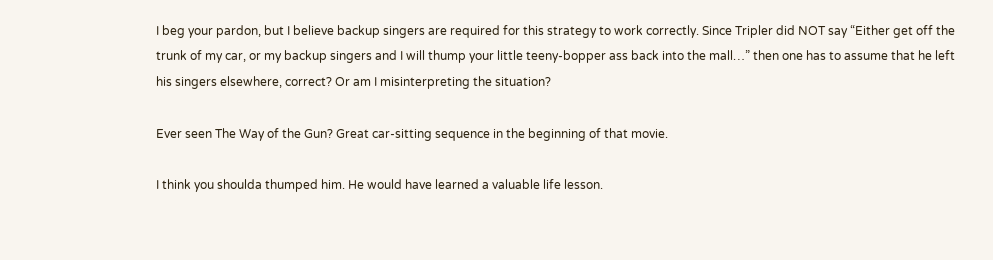I beg your pardon, but I believe backup singers are required for this strategy to work correctly. Since Tripler did NOT say “Either get off the trunk of my car, or my backup singers and I will thump your little teeny-bopper ass back into the mall…” then one has to assume that he left his singers elsewhere, correct? Or am I misinterpreting the situation?

Ever seen The Way of the Gun? Great car-sitting sequence in the beginning of that movie.

I think you shoulda thumped him. He would have learned a valuable life lesson.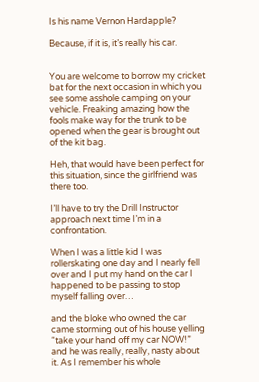Is his name Vernon Hardapple?

Because, if it is, it’s really his car.


You are welcome to borrow my cricket bat for the next occasion in which you see some asshole camping on your vehicle. Freaking amazing how the fools make way for the trunk to be opened when the gear is brought out of the kit bag.

Heh, that would have been perfect for this situation, since the girlfriend was there too.

I’ll have to try the Drill Instructor approach next time I’m in a confrontation.

When I was a little kid I was rollerskating one day and I nearly fell over and I put my hand on the car I happened to be passing to stop myself falling over…

and the bloke who owned the car came storming out of his house yelling “take your hand off my car NOW!” and he was really, really, nasty about it. As I remember his whole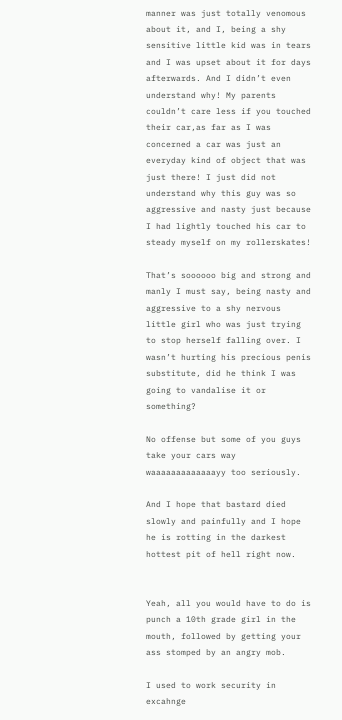manner was just totally venomous about it, and I, being a shy sensitive little kid was in tears and I was upset about it for days afterwards. And I didn’t even understand why! My parents couldn’t care less if you touched their car,as far as I was concerned a car was just an everyday kind of object that was just there! I just did not understand why this guy was so aggressive and nasty just because I had lightly touched his car to steady myself on my rollerskates!

That’s soooooo big and strong and manly I must say, being nasty and aggressive to a shy nervous little girl who was just trying to stop herself falling over. I wasn’t hurting his precious penis substitute, did he think I was going to vandalise it or something?

No offense but some of you guys take your cars way waaaaaaaaaaaaayy too seriously.

And I hope that bastard died slowly and painfully and I hope he is rotting in the darkest hottest pit of hell right now.


Yeah, all you would have to do is punch a 10th grade girl in the mouth, followed by getting your ass stomped by an angry mob.

I used to work security in excahnge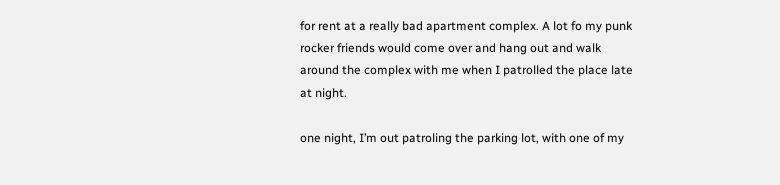for rent at a really bad apartment complex. A lot fo my punk rocker friends would come over and hang out and walk around the complex with me when I patrolled the place late at night.

one night, I’m out patroling the parking lot, with one of my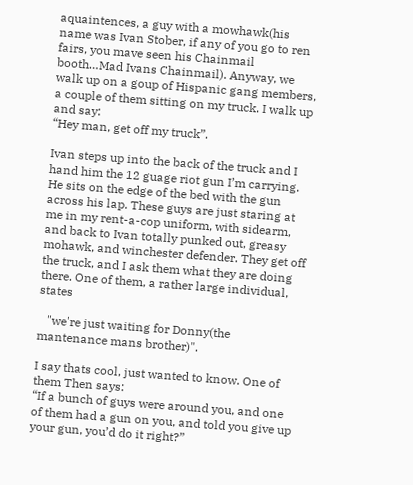aquaintences, a guy with a mowhawk(his name was Ivan Stober, if any of you go to ren fairs, you mave seen his Chainmail booth…Mad Ivans Chainmail). Anyway, we walk up on a goup of Hispanic gang members, a couple of them sitting on my truck. I walk up and say:
“Hey man, get off my truck”.

Ivan steps up into the back of the truck and I hand him the 12 guage riot gun I’m carrying. He sits on the edge of the bed with the gun across his lap. These guys are just staring at me in my rent-a-cop uniform, with sidearm, and back to Ivan totally punked out, greasy mohawk, and winchester defender. They get off the truck, and I ask them what they are doing there. One of them, a rather large individual, states

   "we're just waiting for Donny(the mantenance mans brother)".

I say thats cool, just wanted to know. One of them Then says:
“If a bunch of guys were around you, and one
of them had a gun on you, and told you give up
your gun, you’d do it right?”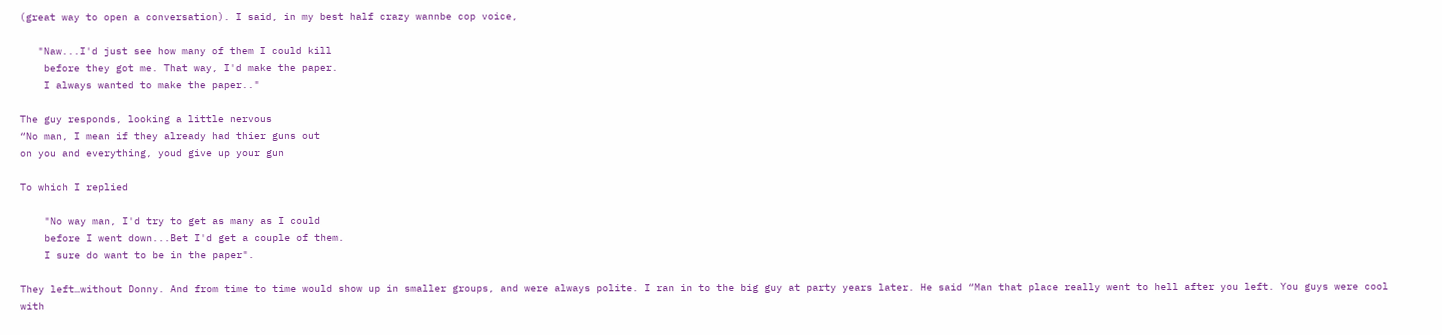(great way to open a conversation). I said, in my best half crazy wannbe cop voice,

   "Naw...I'd just see how many of them I could kill
    before they got me. That way, I'd make the paper.
    I always wanted to make the paper.."

The guy responds, looking a little nervous
“No man, I mean if they already had thier guns out
on you and everything, youd give up your gun

To which I replied

    "No way man, I'd try to get as many as I could
    before I went down...Bet I'd get a couple of them.
    I sure do want to be in the paper".

They left…without Donny. And from time to time would show up in smaller groups, and were always polite. I ran in to the big guy at party years later. He said “Man that place really went to hell after you left. You guys were cool with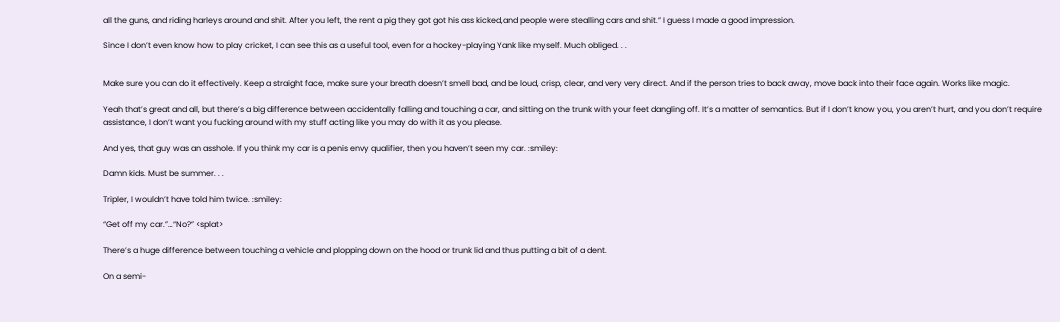all the guns, and riding harleys around and shit. After you left, the rent a pig they got got his ass kicked,and people were stealling cars and shit.” I guess I made a good impression.

Since I don’t even know how to play cricket, I can see this as a useful tool, even for a hockey-playing Yank like myself. Much obliged. . .


Make sure you can do it effectively. Keep a straight face, make sure your breath doesn’t smell bad, and be loud, crisp, clear, and very very direct. And if the person tries to back away, move back into their face again. Works like magic.

Yeah that’s great and all, but there’s a big difference between accidentally falling and touching a car, and sitting on the trunk with your feet dangling off. It’s a matter of semantics. But if I don’t know you, you aren’t hurt, and you don’t require assistance, I don’t want you fucking around with my stuff acting like you may do with it as you please.

And yes, that guy was an asshole. If you think my car is a penis envy qualifier, then you haven’t seen my car. :smiley:

Damn kids. Must be summer. . .

Tripler, I wouldn’t have told him twice. :smiley:

“Get off my car.”…“No?” <splat>

There’s a huge difference between touching a vehicle and plopping down on the hood or trunk lid and thus putting a bit of a dent.

On a semi-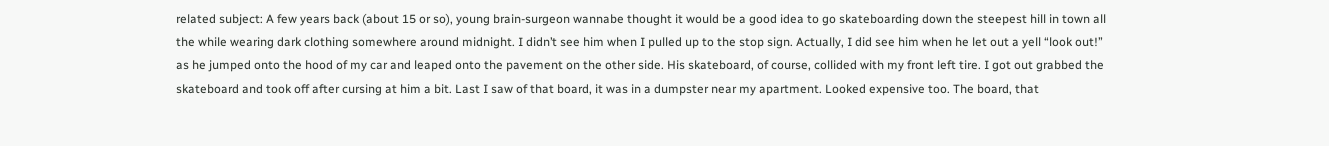related subject: A few years back (about 15 or so), young brain-surgeon wannabe thought it would be a good idea to go skateboarding down the steepest hill in town all the while wearing dark clothing somewhere around midnight. I didn’t see him when I pulled up to the stop sign. Actually, I did see him when he let out a yell “look out!” as he jumped onto the hood of my car and leaped onto the pavement on the other side. His skateboard, of course, collided with my front left tire. I got out grabbed the skateboard and took off after cursing at him a bit. Last I saw of that board, it was in a dumpster near my apartment. Looked expensive too. The board, that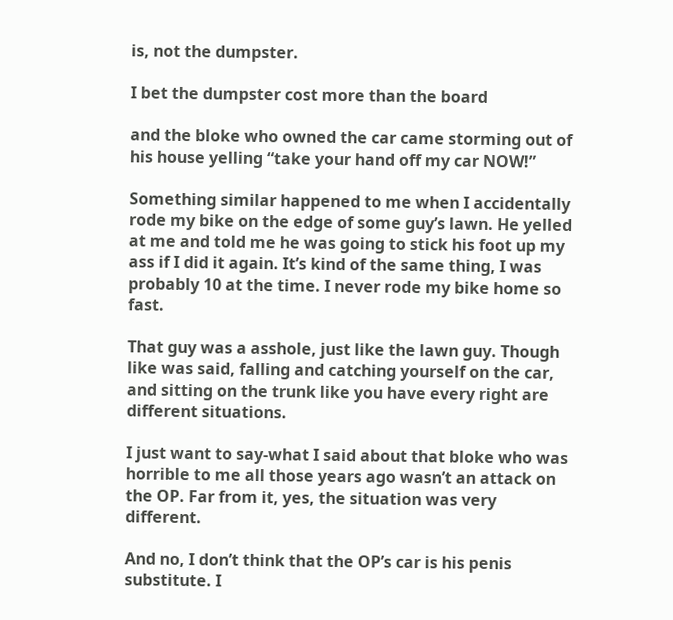is, not the dumpster.

I bet the dumpster cost more than the board

and the bloke who owned the car came storming out of his house yelling “take your hand off my car NOW!”

Something similar happened to me when I accidentally rode my bike on the edge of some guy’s lawn. He yelled at me and told me he was going to stick his foot up my ass if I did it again. It’s kind of the same thing, I was probably 10 at the time. I never rode my bike home so fast.

That guy was a asshole, just like the lawn guy. Though like was said, falling and catching yourself on the car, and sitting on the trunk like you have every right are different situations.

I just want to say-what I said about that bloke who was horrible to me all those years ago wasn’t an attack on the OP. Far from it, yes, the situation was very different.

And no, I don’t think that the OP’s car is his penis substitute. I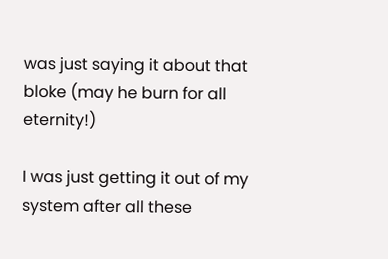was just saying it about that bloke (may he burn for all eternity!)

I was just getting it out of my system after all these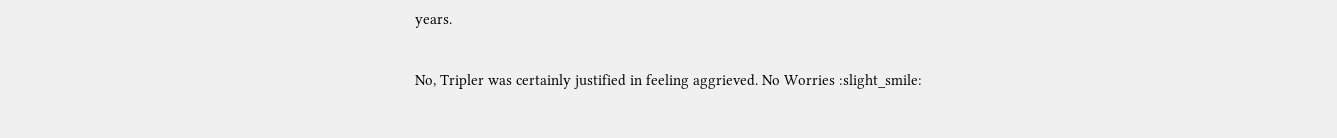years.

No, Tripler was certainly justified in feeling aggrieved. No Worries :slight_smile: